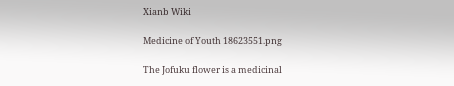Xianb Wiki

Medicine of Youth 18623551.png

The Jofuku flower is a medicinal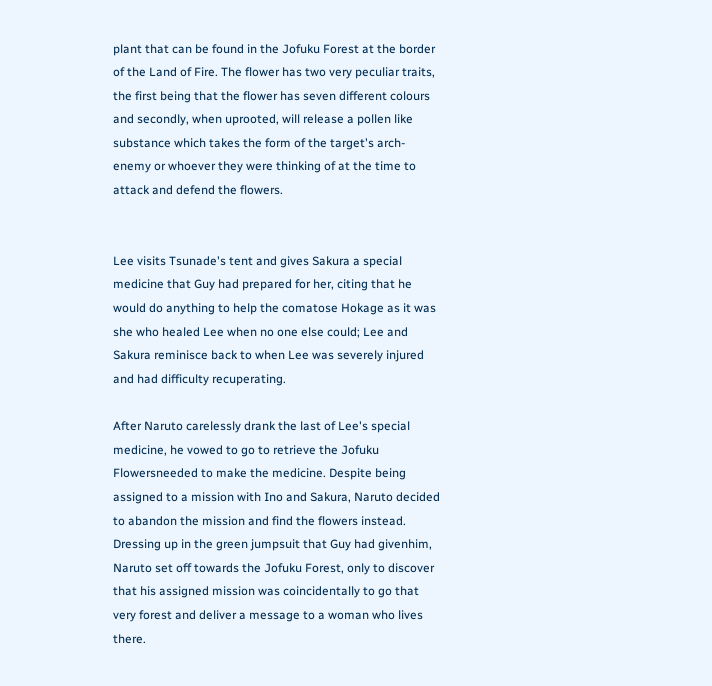plant that can be found in the Jofuku Forest at the border of the Land of Fire. The flower has two very peculiar traits, the first being that the flower has seven different colours and secondly, when uprooted, will release a pollen like substance which takes the form of the target's arch-enemy or whoever they were thinking of at the time to attack and defend the flowers.


Lee visits Tsunade's tent and gives Sakura a special medicine that Guy had prepared for her, citing that he would do anything to help the comatose Hokage as it was she who healed Lee when no one else could; Lee and Sakura reminisce back to when Lee was severely injured and had difficulty recuperating.

After Naruto carelessly drank the last of Lee's special medicine, he vowed to go to retrieve the Jofuku Flowersneeded to make the medicine. Despite being assigned to a mission with Ino and Sakura, Naruto decided to abandon the mission and find the flowers instead. Dressing up in the green jumpsuit that Guy had givenhim, Naruto set off towards the Jofuku Forest, only to discover that his assigned mission was coincidentally to go that very forest and deliver a message to a woman who lives there.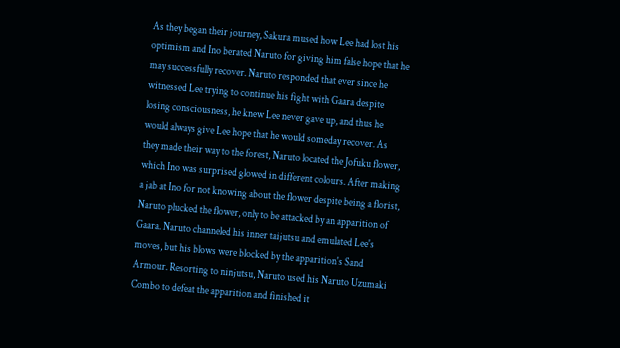As they began their journey, Sakura mused how Lee had lost his optimism and Ino berated Naruto for giving him false hope that he may successfully recover. Naruto responded that ever since he witnessed Lee trying to continue his fight with Gaara despite losing consciousness, he knew Lee never gave up, and thus he would always give Lee hope that he would someday recover. As they made their way to the forest, Naruto located the Jofuku flower, which Ino was surprised glowed in different colours. After making a jab at Ino for not knowing about the flower despite being a florist, Naruto plucked the flower, only to be attacked by an apparition of Gaara. Naruto channeled his inner taijutsu and emulated Lee's moves, but his blows were blocked by the apparition's Sand Armour. Resorting to ninjutsu, Naruto used his Naruto Uzumaki Combo to defeat the apparition and finished it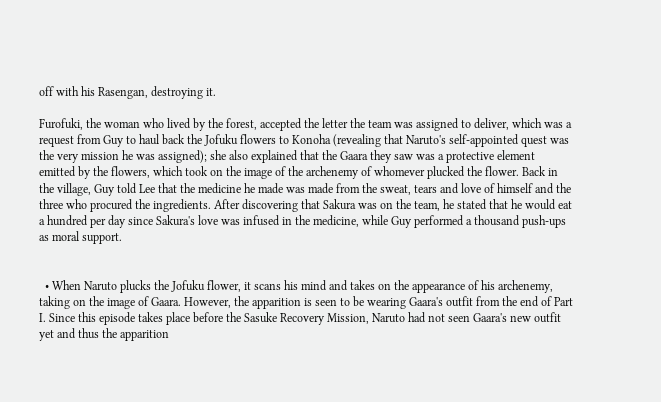off with his Rasengan, destroying it.

Furofuki, the woman who lived by the forest, accepted the letter the team was assigned to deliver, which was a request from Guy to haul back the Jofuku flowers to Konoha (revealing that Naruto's self-appointed quest was the very mission he was assigned); she also explained that the Gaara they saw was a protective element emitted by the flowers, which took on the image of the archenemy of whomever plucked the flower. Back in the village, Guy told Lee that the medicine he made was made from the sweat, tears and love of himself and the three who procured the ingredients. After discovering that Sakura was on the team, he stated that he would eat a hundred per day since Sakura's love was infused in the medicine, while Guy performed a thousand push-ups as moral support.


  • When Naruto plucks the Jofuku flower, it scans his mind and takes on the appearance of his archenemy, taking on the image of Gaara. However, the apparition is seen to be wearing Gaara's outfit from the end of Part I. Since this episode takes place before the Sasuke Recovery Mission, Naruto had not seen Gaara's new outfit yet and thus the apparition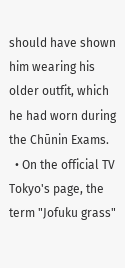should have shown him wearing his older outfit, which he had worn during the Chūnin Exams.
  • On the official TV Tokyo's page, the term "Jofuku grass"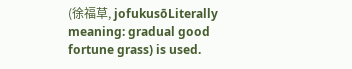(徐福草, jofukusōLiterally meaning: gradual good fortune grass) is used.